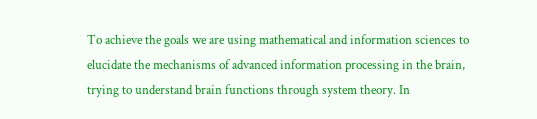To achieve the goals we are using mathematical and information sciences to elucidate the mechanisms of advanced information processing in the brain, trying to understand brain functions through system theory. In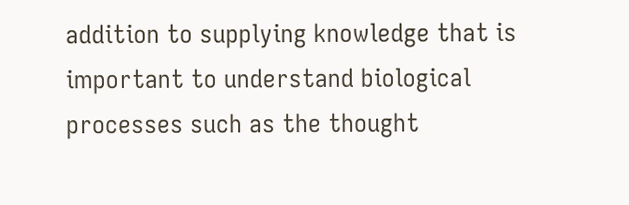addition to supplying knowledge that is important to understand biological processes such as the thought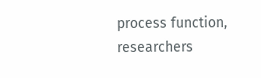process function, researchers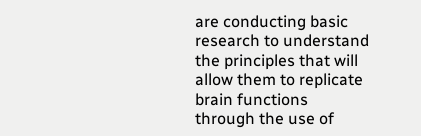are conducting basic research to understand the principles that will allow them to replicate brain functions through the use of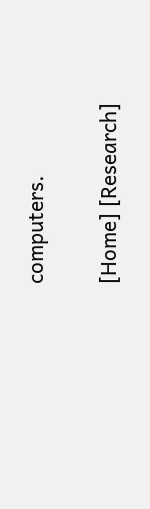computers.

[Home] [Research]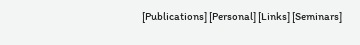[Publications] [Personal] [Links] [Seminars]